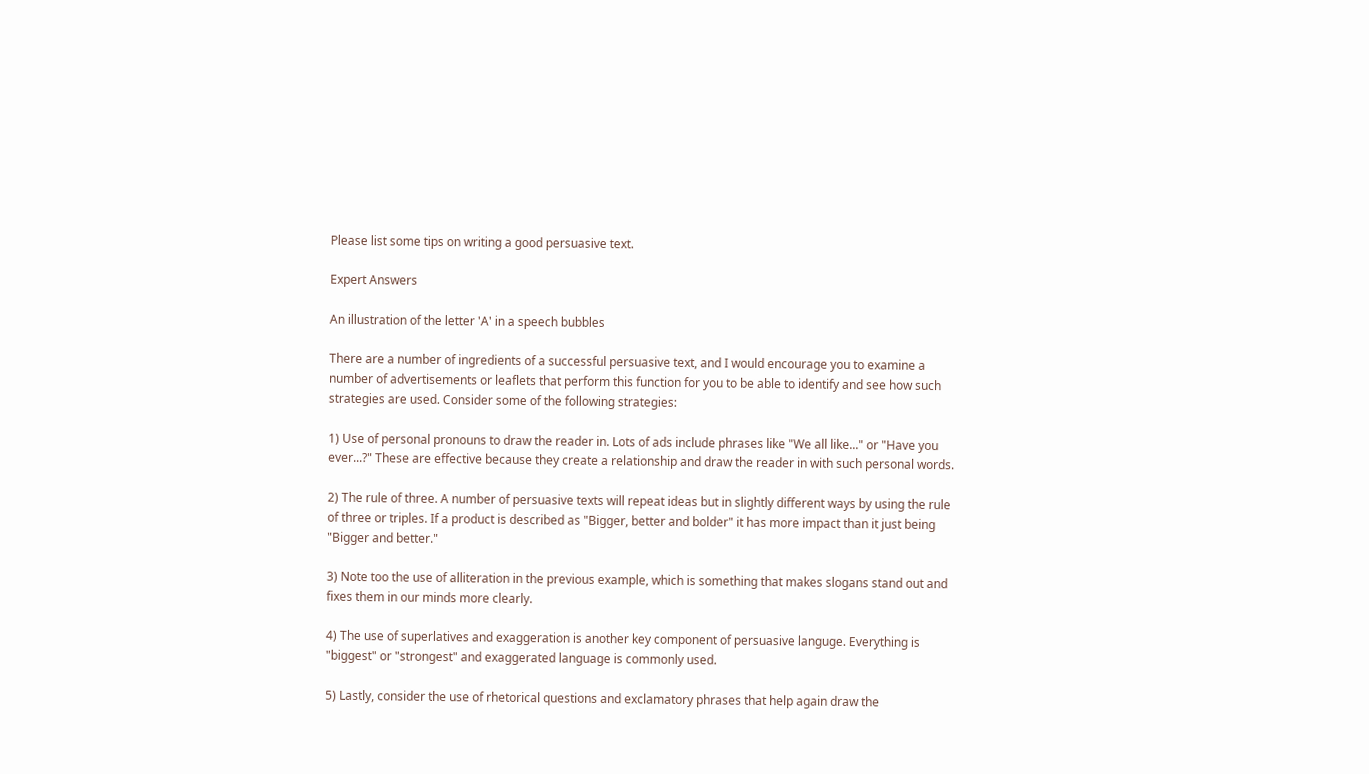Please list some tips on writing a good persuasive text.

Expert Answers

An illustration of the letter 'A' in a speech bubbles

There are a number of ingredients of a successful persuasive text, and I would encourage you to examine a number of advertisements or leaflets that perform this function for you to be able to identify and see how such strategies are used. Consider some of the following strategies:

1) Use of personal pronouns to draw the reader in. Lots of ads include phrases like "We all like..." or "Have you ever...?" These are effective because they create a relationship and draw the reader in with such personal words.

2) The rule of three. A number of persuasive texts will repeat ideas but in slightly different ways by using the rule of three or triples. If a product is described as "Bigger, better and bolder" it has more impact than it just being "Bigger and better."

3) Note too the use of alliteration in the previous example, which is something that makes slogans stand out and fixes them in our minds more clearly.

4) The use of superlatives and exaggeration is another key component of persuasive languge. Everything is "biggest" or "strongest" and exaggerated language is commonly used.

5) Lastly, consider the use of rhetorical questions and exclamatory phrases that help again draw the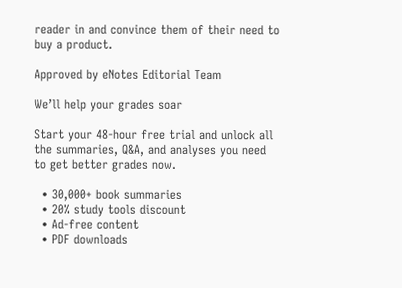reader in and convince them of their need to buy a product.

Approved by eNotes Editorial Team

We’ll help your grades soar

Start your 48-hour free trial and unlock all the summaries, Q&A, and analyses you need to get better grades now.

  • 30,000+ book summaries
  • 20% study tools discount
  • Ad-free content
  • PDF downloads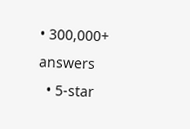• 300,000+ answers
  • 5-star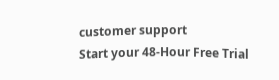customer support
Start your 48-Hour Free Trial